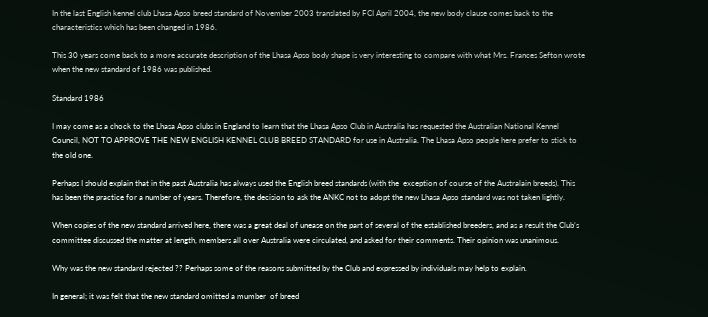In the last English kennel club Lhasa Apso breed standard of November 2003 translated by FCI April 2004, the new body clause comes back to the characteristics which has been changed in 1986.

This 30 years come back to a more accurate description of the Lhasa Apso body shape is very interesting to compare with what Mrs. Frances Sefton wrote when the new standard of 1986 was published.

Standard 1986

I may come as a chock to the Lhasa Apso clubs in England to learn that the Lhasa Apso Club in Australia has requested the Australian National Kennel Council, NOT TO APPROVE THE NEW ENGLISH KENNEL CLUB BREED STANDARD for use in Australia. The Lhasa Apso people here prefer to stick to the old one.

Perhaps I should explain that in the past Australia has always used the English breed standards (with the  exception of course of the Australain breeds). This has been the practice for a number of years. Therefore, the decision to ask the ANKC not to adopt the new Lhasa Apso standard was not taken lightly.

When copies of the new standard arrived here, there was a great deal of unease on the part of several of the established breeders, and as a result the Club’s committee discussed the matter at length, members all over Australia were circulated, and asked for their comments. Their opinion was unanimous.

Why was the new standard rejected ?? Perhaps some of the reasons submitted by the Club and expressed by individuals may help to explain.

In general; it was felt that the new standard omitted a mumber  of breed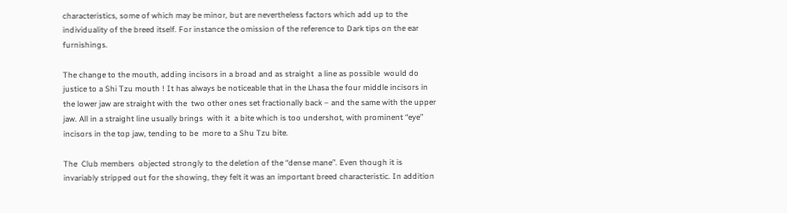characteristics, some of which may be minor, but are nevertheless factors which add up to the individuality of the breed itself. For instance the omission of the reference to Dark tips on the ear furnishings.

The change to the mouth, adding incisors in a broad and as straight  a line as possible  would do justice to a Shi Tzu mouth ! It has always be noticeable that in the Lhasa the four middle incisors in the lower jaw are straight with the  two other ones set fractionally back – and the same with the upper jaw. All in a straight line usually brings  with it  a bite which is too undershot, with prominent “eye” incisors in the top jaw, tending to be  more to a Shu Tzu bite.

The  Club members  objected strongly to the deletion of the “dense mane”. Even though it is invariably stripped out for the showing, they felt it was an important breed characteristic. In addition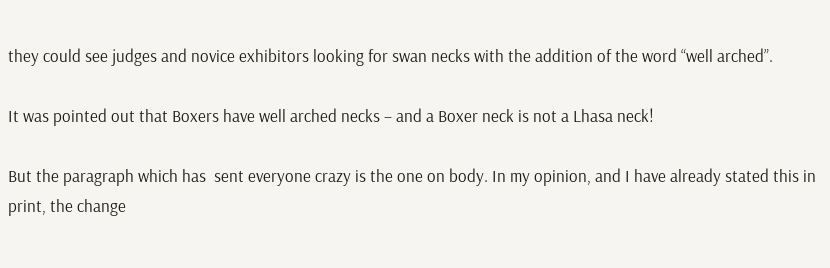they could see judges and novice exhibitors looking for swan necks with the addition of the word “well arched”.

It was pointed out that Boxers have well arched necks – and a Boxer neck is not a Lhasa neck!

But the paragraph which has  sent everyone crazy is the one on body. In my opinion, and I have already stated this in print, the change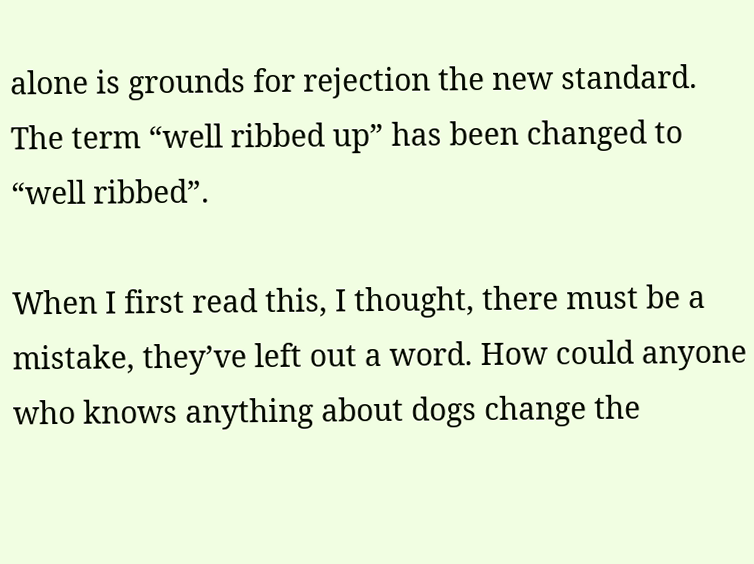alone is grounds for rejection the new standard. The term “well ribbed up” has been changed to “well ribbed”.

When I first read this, I thought, there must be a mistake, they’ve left out a word. How could anyone who knows anything about dogs change the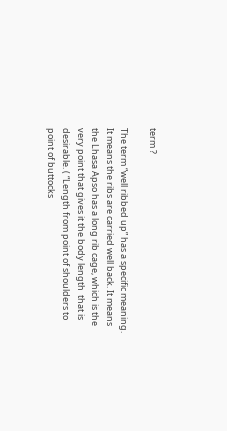term ?

The term “well ribbed up” has a specific meaning. It means the ribs are carried well back. It means the Lhasa Apso has a long rib cage, which is the very point that gives it the body length  that is desirable. ( “Length from point of shoulders to point of buttocks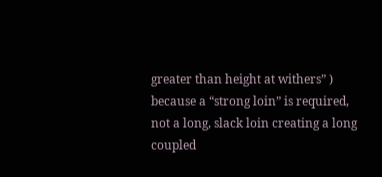greater than height at withers” ) because a “strong loin” is required, not a long, slack loin creating a long coupled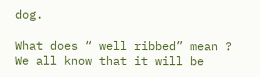dog.

What does “ well ribbed” mean ? We all know that it will be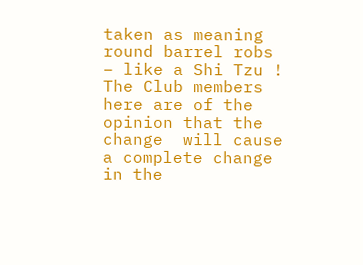taken as meaning round barrel robs – like a Shi Tzu ! The Club members here are of the opinion that the change  will cause a complete change in the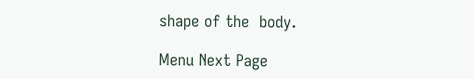shape of the  body.

Menu Next Page